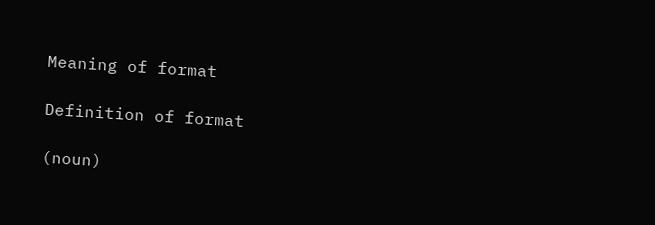Meaning of format

Definition of format

(noun)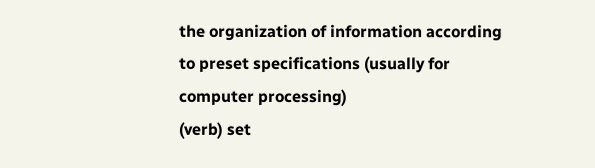the organization of information according to preset specifications (usually for computer processing)
(verb) set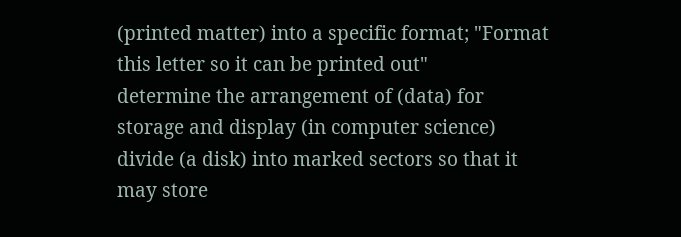(printed matter) into a specific format; "Format this letter so it can be printed out"
determine the arrangement of (data) for storage and display (in computer science)
divide (a disk) into marked sectors so that it may store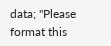data; "Please format this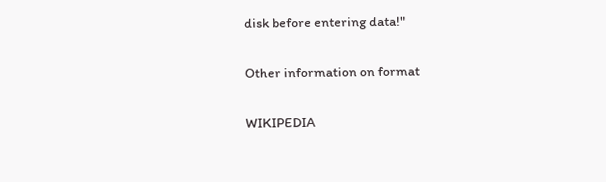disk before entering data!"

Other information on format

WIKIPEDIA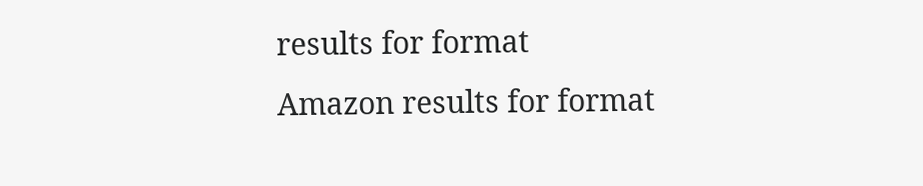results for format
Amazon results for format